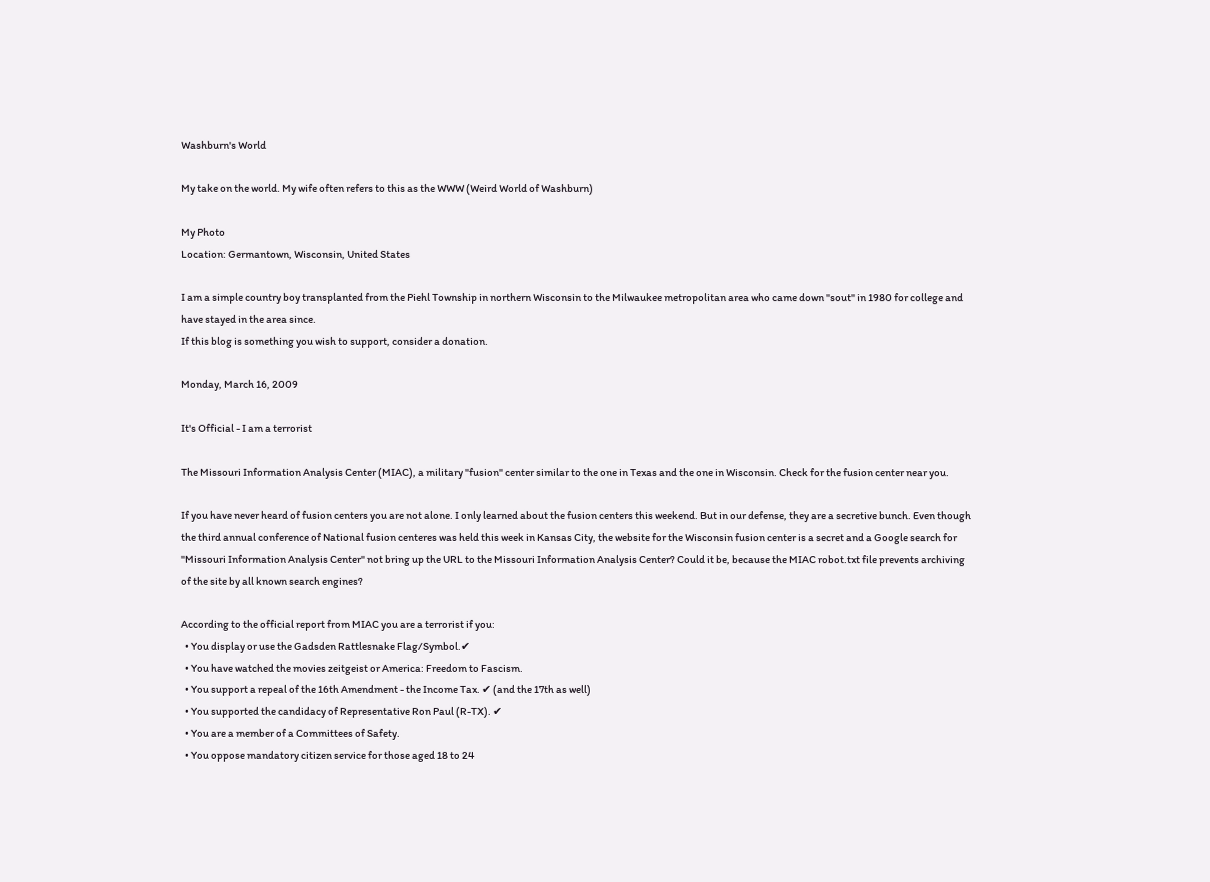Washburn's World

My take on the world. My wife often refers to this as the WWW (Weird World of Washburn)

My Photo
Location: Germantown, Wisconsin, United States

I am a simple country boy transplanted from the Piehl Township in northern Wisconsin to the Milwaukee metropolitan area who came down "sout" in 1980 for college and have stayed in the area since.
If this blog is something you wish to support, consider a donation.

Monday, March 16, 2009

It's Official - I am a terrorist

The Missouri Information Analysis Center (MIAC), a military "fusion" center similar to the one in Texas and the one in Wisconsin. Check for the fusion center near you.

If you have never heard of fusion centers you are not alone. I only learned about the fusion centers this weekend. But in our defense, they are a secretive bunch. Even though the third annual conference of National fusion centeres was held this week in Kansas City, the website for the Wisconsin fusion center is a secret and a Google search for "Missouri Information Analysis Center" not bring up the URL to the Missouri Information Analysis Center? Could it be, because the MIAC robot.txt file prevents archiving of the site by all known search engines?

According to the official report from MIAC you are a terrorist if you:
  • You display or use the Gadsden Rattlesnake Flag/Symbol.✔
  • You have watched the movies zeitgeist or America: Freedom to Fascism.
  • You support a repeal of the 16th Amendment - the Income Tax. ✔ (and the 17th as well)
  • You supported the candidacy of Representative Ron Paul (R-TX). ✔
  • You are a member of a Committees of Safety.
  • You oppose mandatory citizen service for those aged 18 to 24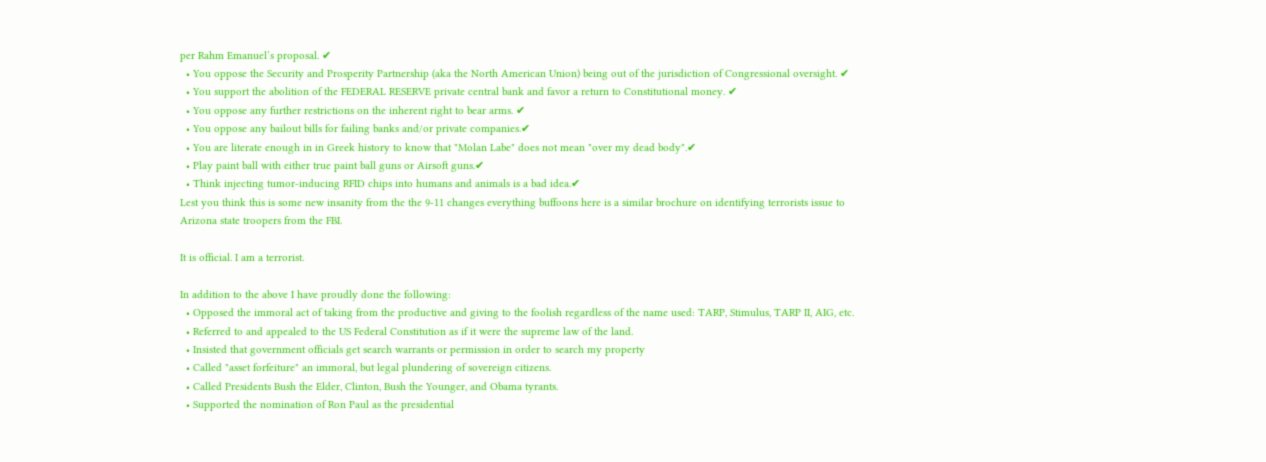per Rahm Emanuel’s proposal. ✔
  • You oppose the Security and Prosperity Partnership (aka the North American Union) being out of the jurisdiction of Congressional oversight. ✔
  • You support the abolition of the FEDERAL RESERVE private central bank and favor a return to Constitutional money. ✔
  • You oppose any further restrictions on the inherent right to bear arms. ✔
  • You oppose any bailout bills for failing banks and/or private companies.✔
  • You are literate enough in in Greek history to know that "Molan Labe" does not mean "over my dead body".✔
  • Play paint ball with either true paint ball guns or Airsoft guns.✔
  • Think injecting tumor-inducing RFID chips into humans and animals is a bad idea.✔
Lest you think this is some new insanity from the the 9-11 changes everything buffoons here is a similar brochure on identifying terrorists issue to Arizona state troopers from the FBI.

It is official. I am a terrorist.

In addition to the above I have proudly done the following:
  • Opposed the immoral act of taking from the productive and giving to the foolish regardless of the name used: TARP, Stimulus, TARP II, AIG, etc.
  • Referred to and appealed to the US Federal Constitution as if it were the supreme law of the land.
  • Insisted that government officials get search warrants or permission in order to search my property
  • Called "asset forfeiture" an immoral, but legal plundering of sovereign citizens.
  • Called Presidents Bush the Elder, Clinton, Bush the Younger, and Obama tyrants.
  • Supported the nomination of Ron Paul as the presidential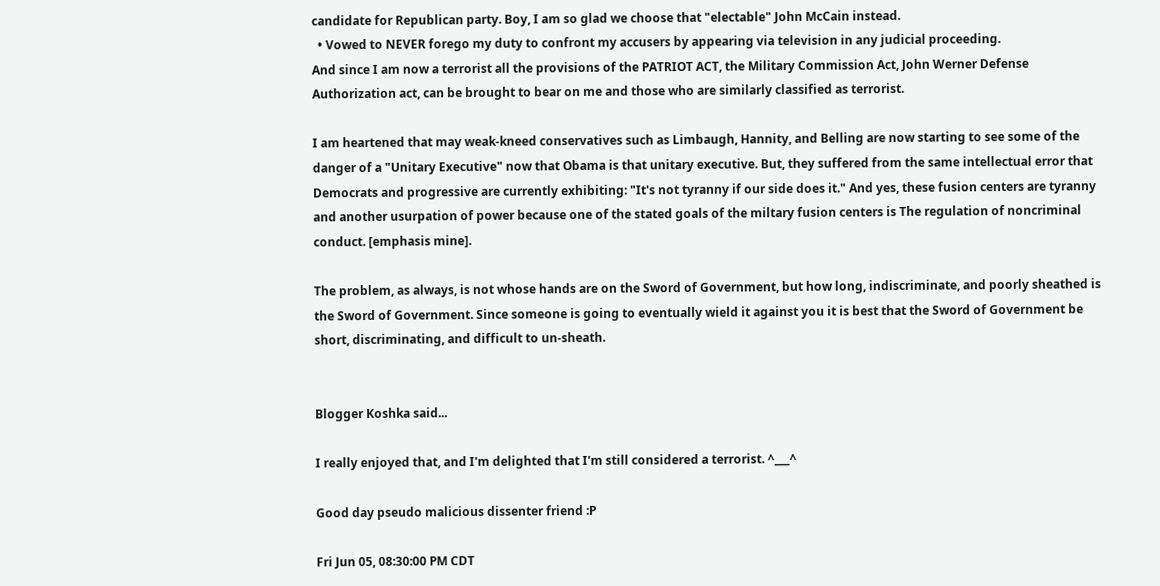candidate for Republican party. Boy, I am so glad we choose that "electable" John McCain instead.
  • Vowed to NEVER forego my duty to confront my accusers by appearing via television in any judicial proceeding.
And since I am now a terrorist all the provisions of the PATRIOT ACT, the Military Commission Act, John Werner Defense Authorization act, can be brought to bear on me and those who are similarly classified as terrorist.

I am heartened that may weak-kneed conservatives such as Limbaugh, Hannity, and Belling are now starting to see some of the danger of a "Unitary Executive" now that Obama is that unitary executive. But, they suffered from the same intellectual error that Democrats and progressive are currently exhibiting: "It's not tyranny if our side does it." And yes, these fusion centers are tyranny and another usurpation of power because one of the stated goals of the miltary fusion centers is The regulation of noncriminal conduct. [emphasis mine].

The problem, as always, is not whose hands are on the Sword of Government, but how long, indiscriminate, and poorly sheathed is the Sword of Government. Since someone is going to eventually wield it against you it is best that the Sword of Government be short, discriminating, and difficult to un-sheath.


Blogger Koshka said...

I really enjoyed that, and I'm delighted that I'm still considered a terrorist. ^___^

Good day pseudo malicious dissenter friend :P

Fri Jun 05, 08:30:00 PM CDT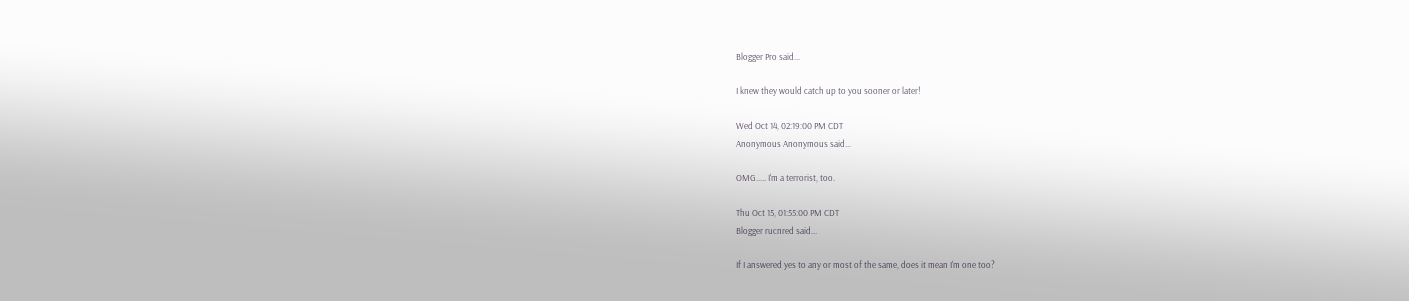Blogger Pro said...

I knew they would catch up to you sooner or later!

Wed Oct 14, 02:19:00 PM CDT
Anonymous Anonymous said...

OMG..... I'm a terrorist, too.

Thu Oct 15, 01:55:00 PM CDT
Blogger rucnred said...

If I answered yes to any or most of the same, does it mean I'm one too?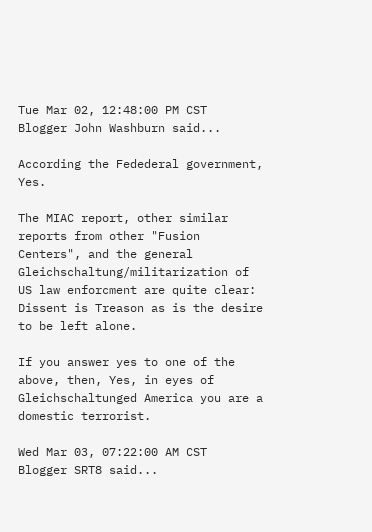Tue Mar 02, 12:48:00 PM CST
Blogger John Washburn said...

According the Fedederal government, Yes.

The MIAC report, other similar reports from other "Fusion Centers", and the general Gleichschaltung/militarization of US law enforcment are quite clear: Dissent is Treason as is the desire to be left alone.

If you answer yes to one of the above, then, Yes, in eyes of Gleichschaltunged America you are a domestic terrorist.

Wed Mar 03, 07:22:00 AM CST
Blogger SRT8 said...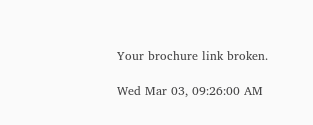Your brochure link broken.

Wed Mar 03, 09:26:00 AM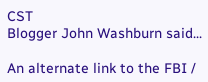CST
Blogger John Washburn said...

An alternate link to the FBI /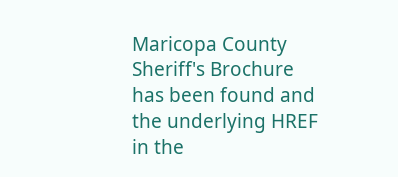Maricopa County Sheriff's Brochure has been found and the underlying HREF in the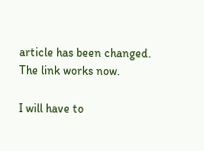article has been changed. The link works now.

I will have to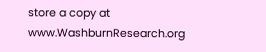store a copy at www.WashburnResearch.org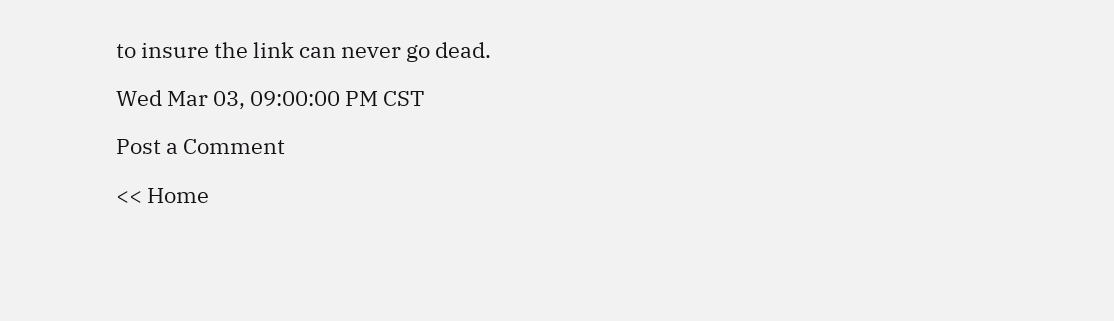to insure the link can never go dead.

Wed Mar 03, 09:00:00 PM CST

Post a Comment

<< Home